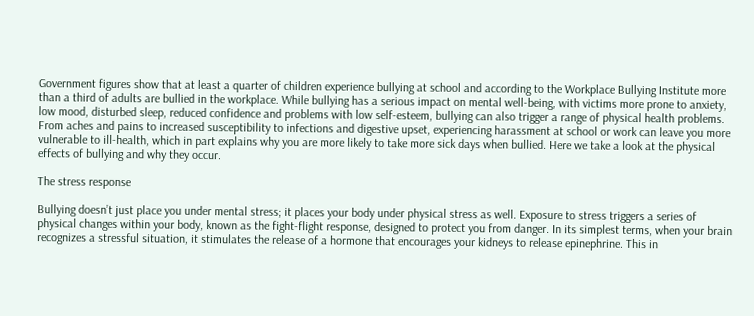Government figures show that at least a quarter of children experience bullying at school and according to the Workplace Bullying Institute more than a third of adults are bullied in the workplace. While bullying has a serious impact on mental well-being, with victims more prone to anxiety, low mood, disturbed sleep, reduced confidence and problems with low self-esteem, bullying can also trigger a range of physical health problems. From aches and pains to increased susceptibility to infections and digestive upset, experiencing harassment at school or work can leave you more vulnerable to ill-health, which in part explains why you are more likely to take more sick days when bullied. Here we take a look at the physical effects of bullying and why they occur.

The stress response

Bullying doesn’t just place you under mental stress; it places your body under physical stress as well. Exposure to stress triggers a series of physical changes within your body, known as the fight-flight response, designed to protect you from danger. In its simplest terms, when your brain recognizes a stressful situation, it stimulates the release of a hormone that encourages your kidneys to release epinephrine. This in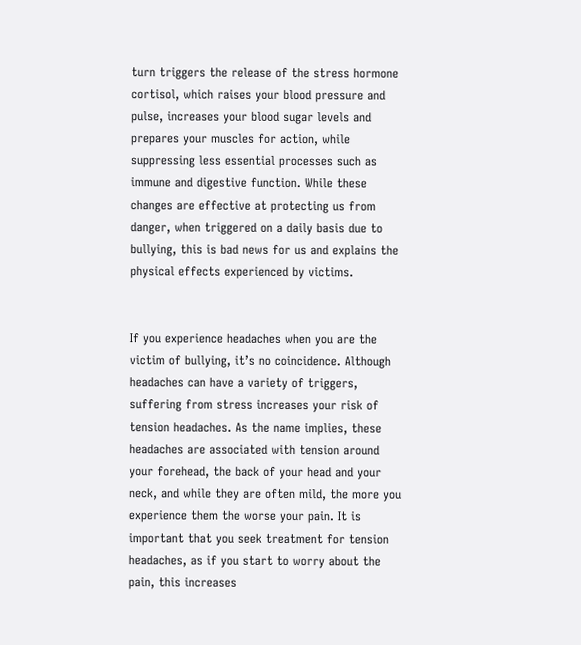turn triggers the release of the stress hormone cortisol, which raises your blood pressure and pulse, increases your blood sugar levels and prepares your muscles for action, while suppressing less essential processes such as immune and digestive function. While these changes are effective at protecting us from danger, when triggered on a daily basis due to bullying, this is bad news for us and explains the physical effects experienced by victims.


If you experience headaches when you are the victim of bullying, it’s no coincidence. Although headaches can have a variety of triggers, suffering from stress increases your risk of tension headaches. As the name implies, these headaches are associated with tension around your forehead, the back of your head and your neck, and while they are often mild, the more you experience them the worse your pain. It is important that you seek treatment for tension headaches, as if you start to worry about the pain, this increases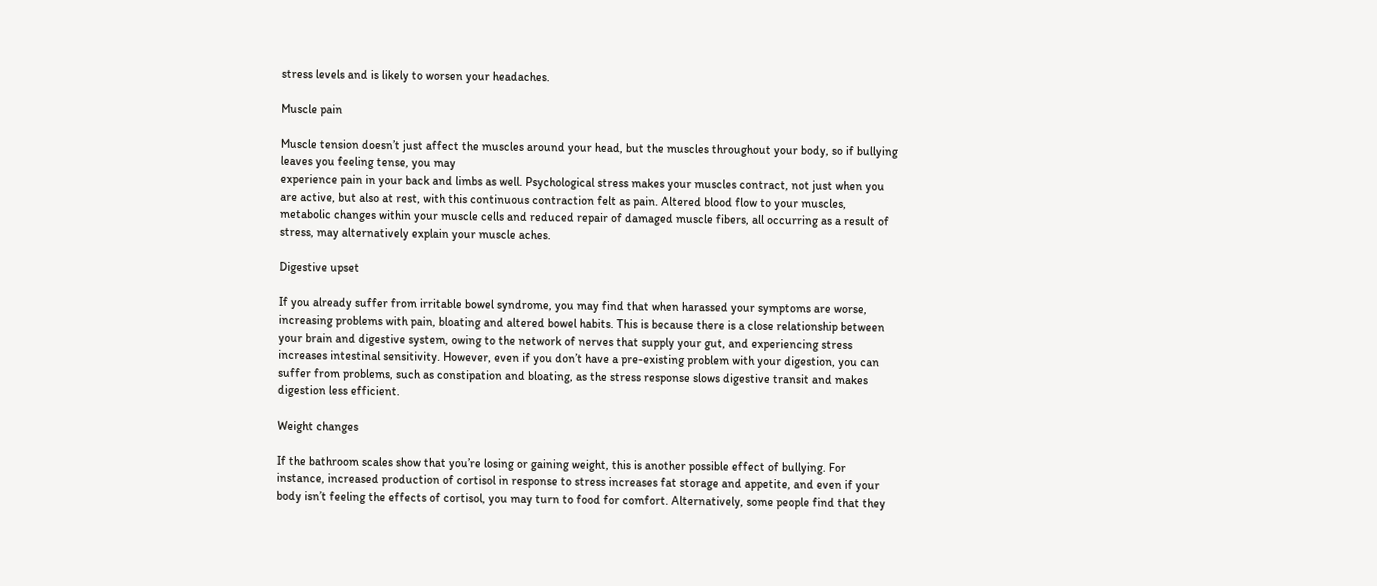stress levels and is likely to worsen your headaches.

Muscle pain

Muscle tension doesn’t just affect the muscles around your head, but the muscles throughout your body, so if bullying leaves you feeling tense, you may
experience pain in your back and limbs as well. Psychological stress makes your muscles contract, not just when you are active, but also at rest, with this continuous contraction felt as pain. Altered blood flow to your muscles, metabolic changes within your muscle cells and reduced repair of damaged muscle fibers, all occurring as a result of stress, may alternatively explain your muscle aches.

Digestive upset

If you already suffer from irritable bowel syndrome, you may find that when harassed your symptoms are worse, increasing problems with pain, bloating and altered bowel habits. This is because there is a close relationship between your brain and digestive system, owing to the network of nerves that supply your gut, and experiencing stress increases intestinal sensitivity. However, even if you don’t have a pre-existing problem with your digestion, you can suffer from problems, such as constipation and bloating, as the stress response slows digestive transit and makes digestion less efficient.

Weight changes

If the bathroom scales show that you’re losing or gaining weight, this is another possible effect of bullying. For instance, increased production of cortisol in response to stress increases fat storage and appetite, and even if your body isn’t feeling the effects of cortisol, you may turn to food for comfort. Alternatively, some people find that they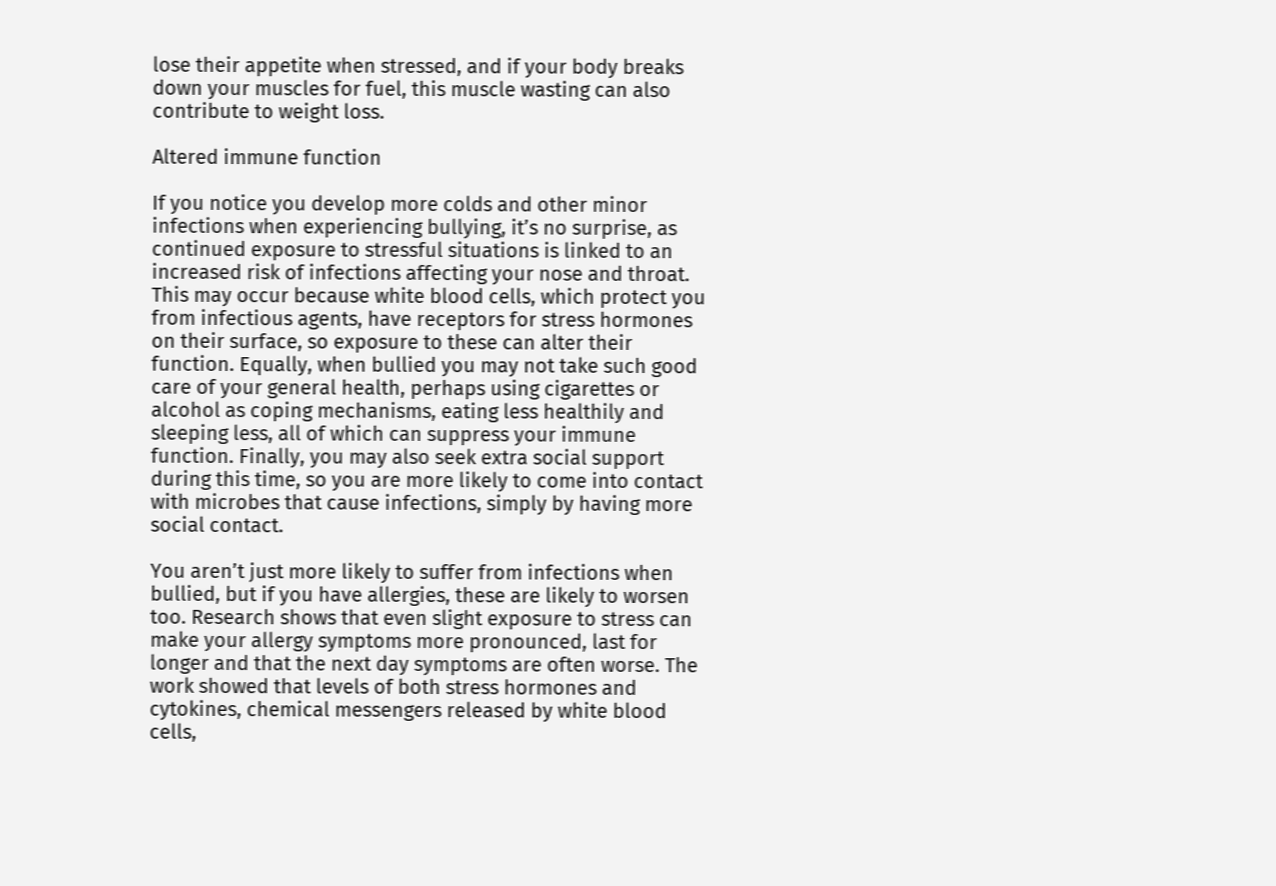lose their appetite when stressed, and if your body breaks down your muscles for fuel, this muscle wasting can also contribute to weight loss.

Altered immune function

If you notice you develop more colds and other minor infections when experiencing bullying, it’s no surprise, as continued exposure to stressful situations is linked to an increased risk of infections affecting your nose and throat. This may occur because white blood cells, which protect you from infectious agents, have receptors for stress hormones on their surface, so exposure to these can alter their function. Equally, when bullied you may not take such good care of your general health, perhaps using cigarettes or alcohol as coping mechanisms, eating less healthily and sleeping less, all of which can suppress your immune function. Finally, you may also seek extra social support during this time, so you are more likely to come into contact with microbes that cause infections, simply by having more social contact.

You aren’t just more likely to suffer from infections when bullied, but if you have allergies, these are likely to worsen too. Research shows that even slight exposure to stress can make your allergy symptoms more pronounced, last for longer and that the next day symptoms are often worse. The work showed that levels of both stress hormones and cytokines, chemical messengers released by white blood cells,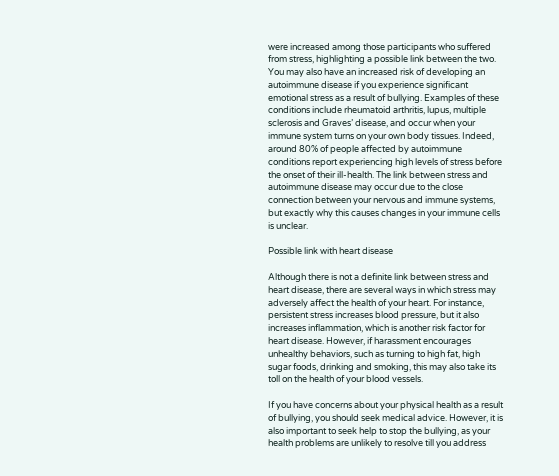were increased among those participants who suffered from stress, highlighting a possible link between the two. You may also have an increased risk of developing an autoimmune disease if you experience significant emotional stress as a result of bullying. Examples of these conditions include rheumatoid arthritis, lupus, multiple sclerosis and Graves’ disease, and occur when your immune system turns on your own body tissues. Indeed, around 80% of people affected by autoimmune conditions report experiencing high levels of stress before the onset of their ill-health. The link between stress and autoimmune disease may occur due to the close connection between your nervous and immune systems, but exactly why this causes changes in your immune cells is unclear.

Possible link with heart disease

Although there is not a definite link between stress and heart disease, there are several ways in which stress may adversely affect the health of your heart. For instance, persistent stress increases blood pressure, but it also increases inflammation, which is another risk factor for heart disease. However, if harassment encourages unhealthy behaviors, such as turning to high fat, high sugar foods, drinking and smoking, this may also take its toll on the health of your blood vessels.

If you have concerns about your physical health as a result of bullying, you should seek medical advice. However, it is also important to seek help to stop the bullying, as your health problems are unlikely to resolve till you address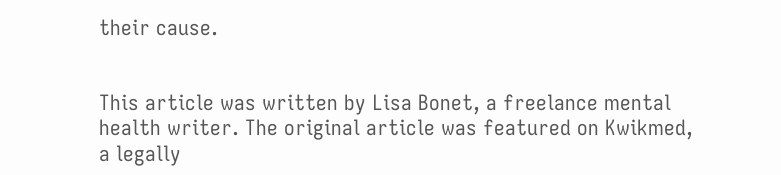their cause.


This article was written by Lisa Bonet, a freelance mental health writer. The original article was featured on Kwikmed, a legally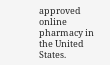approved online pharmacy in the United States.